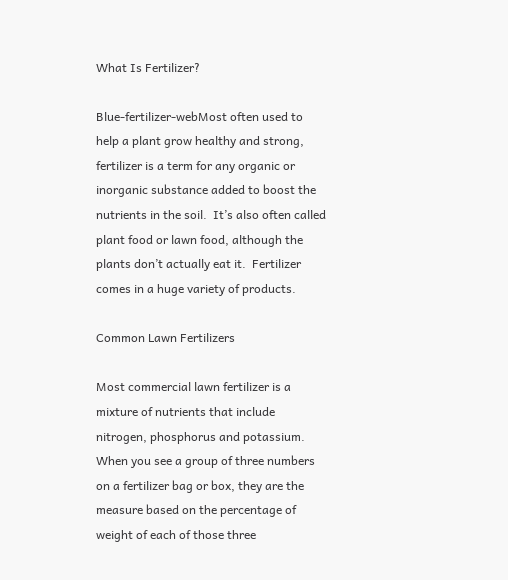What Is Fertilizer?

Blue-fertilizer-webMost often used to help a plant grow healthy and strong, fertilizer is a term for any organic or inorganic substance added to boost the nutrients in the soil.  It’s also often called plant food or lawn food, although the plants don’t actually eat it.  Fertilizer comes in a huge variety of products.

Common Lawn Fertilizers

Most commercial lawn fertilizer is a mixture of nutrients that include nitrogen, phosphorus and potassium.  When you see a group of three numbers on a fertilizer bag or box, they are the measure based on the percentage of weight of each of those three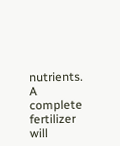nutrients.  A complete fertilizer will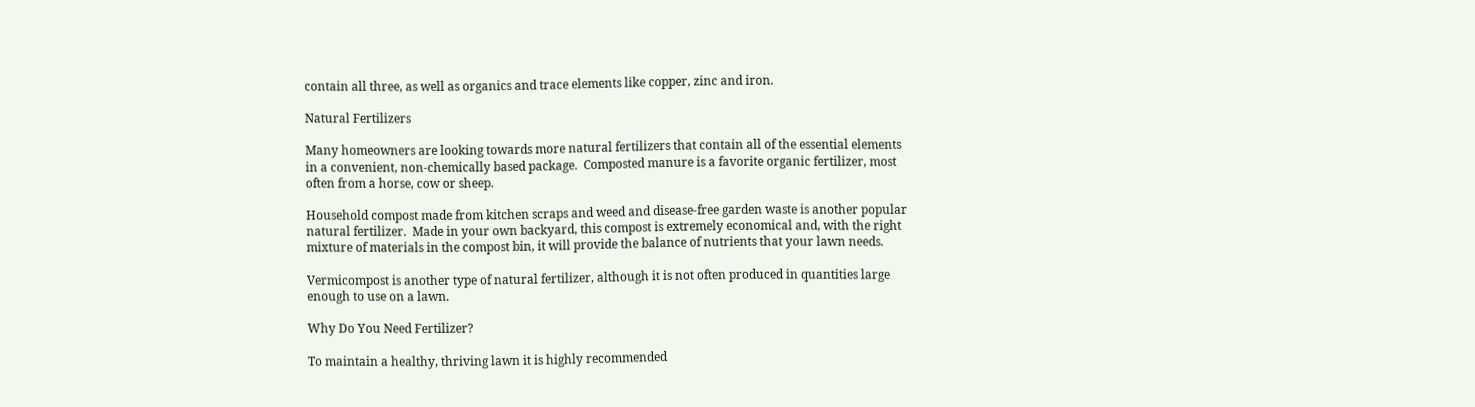contain all three, as well as organics and trace elements like copper, zinc and iron.

Natural Fertilizers

Many homeowners are looking towards more natural fertilizers that contain all of the essential elements in a convenient, non-chemically based package.  Composted manure is a favorite organic fertilizer, most often from a horse, cow or sheep.

Household compost made from kitchen scraps and weed and disease-free garden waste is another popular natural fertilizer.  Made in your own backyard, this compost is extremely economical and, with the right mixture of materials in the compost bin, it will provide the balance of nutrients that your lawn needs.

Vermicompost is another type of natural fertilizer, although it is not often produced in quantities large enough to use on a lawn.

Why Do You Need Fertilizer?

To maintain a healthy, thriving lawn it is highly recommended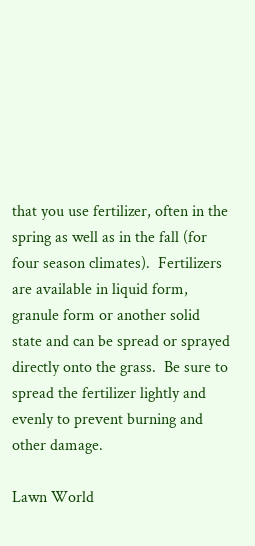that you use fertilizer, often in the spring as well as in the fall (for four season climates).  Fertilizers are available in liquid form, granule form or another solid state and can be spread or sprayed directly onto the grass.  Be sure to spread the fertilizer lightly and evenly to prevent burning and other damage.

Lawn World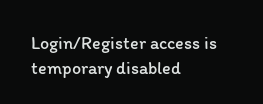Login/Register access is temporary disabled